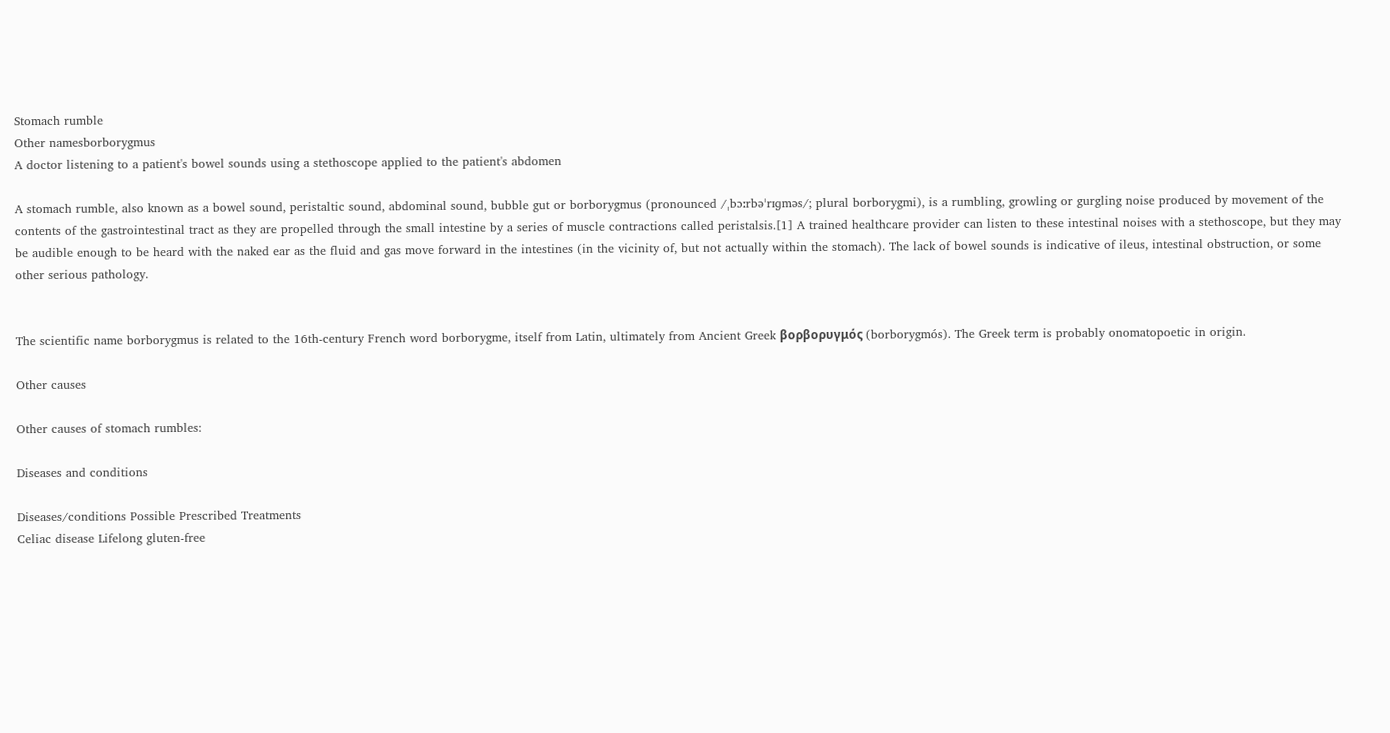Stomach rumble
Other namesborborygmus
A doctor listening to a patient's bowel sounds using a stethoscope applied to the patient's abdomen

A stomach rumble, also known as a bowel sound, peristaltic sound, abdominal sound, bubble gut or borborygmus (pronounced /ˌbɔːrbəˈrɪɡməs/; plural borborygmi), is a rumbling, growling or gurgling noise produced by movement of the contents of the gastrointestinal tract as they are propelled through the small intestine by a series of muscle contractions called peristalsis.[1] A trained healthcare provider can listen to these intestinal noises with a stethoscope, but they may be audible enough to be heard with the naked ear as the fluid and gas move forward in the intestines (in the vicinity of, but not actually within the stomach). The lack of bowel sounds is indicative of ileus, intestinal obstruction, or some other serious pathology.


The scientific name borborygmus is related to the 16th-century French word borborygme, itself from Latin, ultimately from Ancient Greek βορβορυγμός (borborygmós). The Greek term is probably onomatopoetic in origin.

Other causes

Other causes of stomach rumbles:

Diseases and conditions

Diseases/conditions Possible Prescribed Treatments
Celiac disease Lifelong gluten-free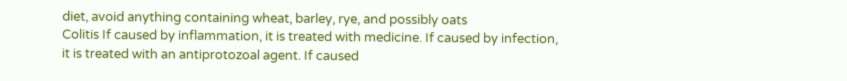diet, avoid anything containing wheat, barley, rye, and possibly oats
Colitis If caused by inflammation, it is treated with medicine. If caused by infection, it is treated with an antiprotozoal agent. If caused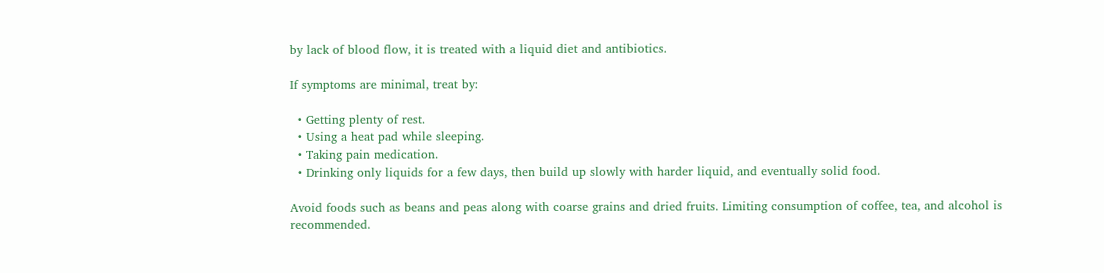by lack of blood flow, it is treated with a liquid diet and antibiotics.

If symptoms are minimal, treat by:

  • Getting plenty of rest.
  • Using a heat pad while sleeping.
  • Taking pain medication.
  • Drinking only liquids for a few days, then build up slowly with harder liquid, and eventually solid food.

Avoid foods such as beans and peas along with coarse grains and dried fruits. Limiting consumption of coffee, tea, and alcohol is recommended.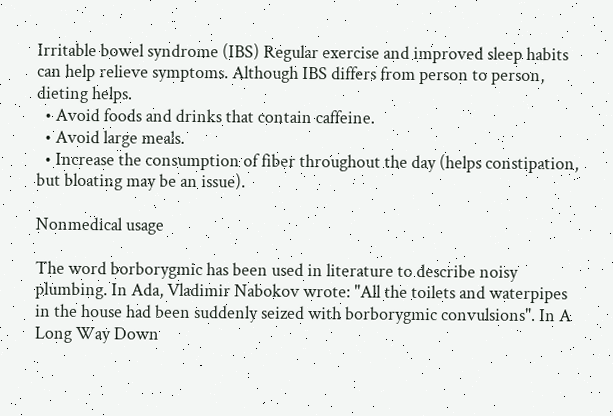Irritable bowel syndrome (IBS) Regular exercise and improved sleep habits can help relieve symptoms. Although IBS differs from person to person, dieting helps.
  • Avoid foods and drinks that contain caffeine.
  • Avoid large meals.
  • Increase the consumption of fiber throughout the day (helps constipation, but bloating may be an issue).

Nonmedical usage

The word borborygmic has been used in literature to describe noisy plumbing. In Ada, Vladimir Nabokov wrote: "All the toilets and waterpipes in the house had been suddenly seized with borborygmic convulsions". In A Long Way Down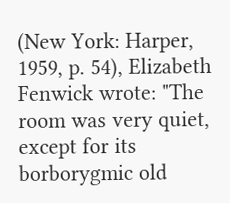(New York: Harper, 1959, p. 54), Elizabeth Fenwick wrote: "The room was very quiet, except for its borborygmic old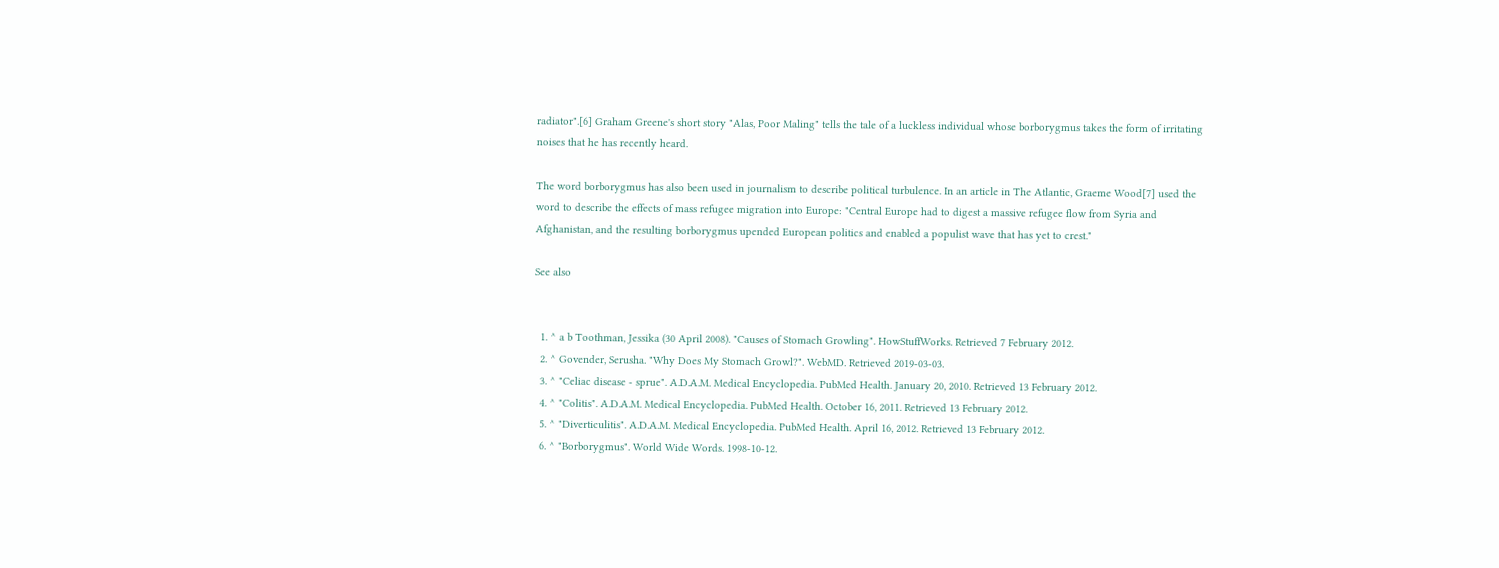radiator".[6] Graham Greene's short story "Alas, Poor Maling" tells the tale of a luckless individual whose borborygmus takes the form of irritating noises that he has recently heard.

The word borborygmus has also been used in journalism to describe political turbulence. In an article in The Atlantic, Graeme Wood[7] used the word to describe the effects of mass refugee migration into Europe: "Central Europe had to digest a massive refugee flow from Syria and Afghanistan, and the resulting borborygmus upended European politics and enabled a populist wave that has yet to crest."

See also


  1. ^ a b Toothman, Jessika (30 April 2008). "Causes of Stomach Growling". HowStuffWorks. Retrieved 7 February 2012.
  2. ^ Govender, Serusha. "Why Does My Stomach Growl?". WebMD. Retrieved 2019-03-03.
  3. ^ "Celiac disease - sprue". A.D.A.M. Medical Encyclopedia. PubMed Health. January 20, 2010. Retrieved 13 February 2012.
  4. ^ "Colitis". A.D.A.M. Medical Encyclopedia. PubMed Health. October 16, 2011. Retrieved 13 February 2012.
  5. ^ "Diverticulitis". A.D.A.M. Medical Encyclopedia. PubMed Health. April 16, 2012. Retrieved 13 February 2012.
  6. ^ "Borborygmus". World Wide Words. 1998-10-12.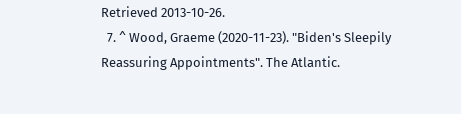Retrieved 2013-10-26.
  7. ^ Wood, Graeme (2020-11-23). "Biden's Sleepily Reassuring Appointments". The Atlantic.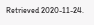Retrieved 2020-11-24.